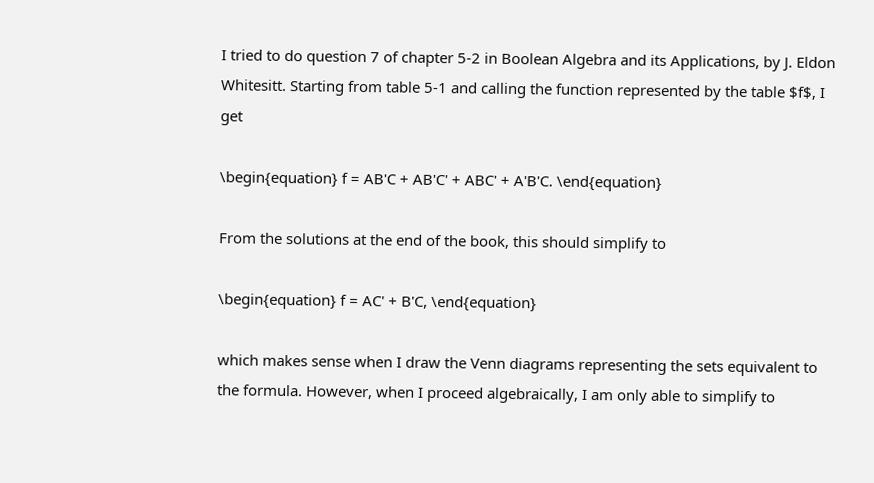I tried to do question 7 of chapter 5-2 in Boolean Algebra and its Applications, by J. Eldon Whitesitt. Starting from table 5-1 and calling the function represented by the table $f$, I get

\begin{equation} f = AB'C + AB'C' + ABC' + A'B'C. \end{equation}

From the solutions at the end of the book, this should simplify to

\begin{equation} f = AC' + B'C, \end{equation}

which makes sense when I draw the Venn diagrams representing the sets equivalent to the formula. However, when I proceed algebraically, I am only able to simplify to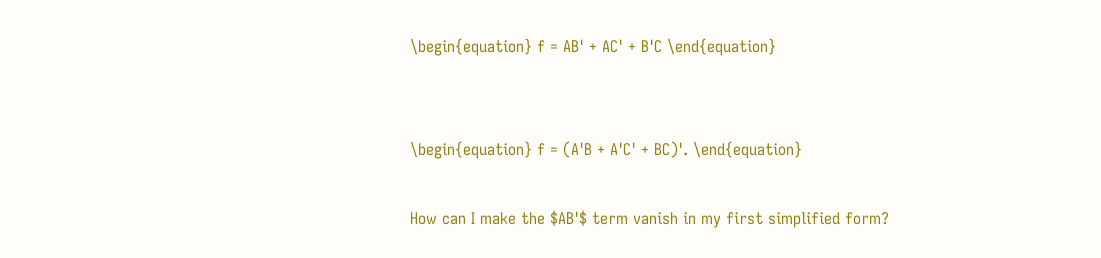\begin{equation} f = AB' + AC' + B'C \end{equation}


\begin{equation} f = (A'B + A'C' + BC)'. \end{equation}

How can I make the $AB'$ term vanish in my first simplified form?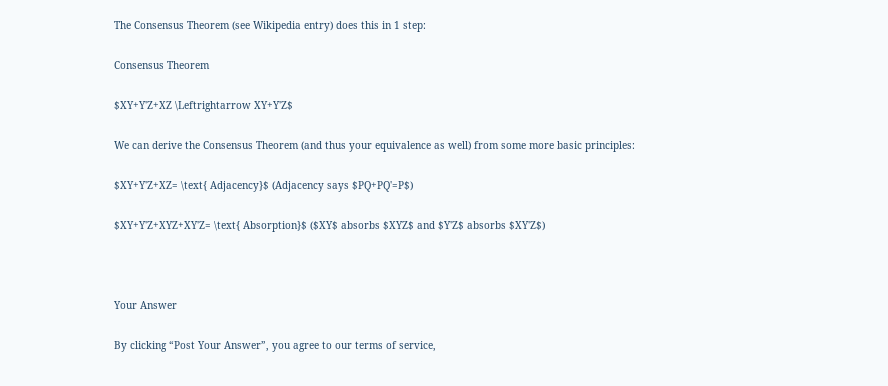The Consensus Theorem (see Wikipedia entry) does this in 1 step:

Consensus Theorem

$XY+Y'Z+XZ \Leftrightarrow XY+Y'Z$

We can derive the Consensus Theorem (and thus your equivalence as well) from some more basic principles:

$XY+Y'Z+XZ= \text{ Adjacency}$ (Adjacency says $PQ+PQ'=P$)

$XY+Y'Z+XYZ+XY'Z= \text{ Absorption}$ ($XY$ absorbs $XYZ$ and $Y'Z$ absorbs $XY'Z$)



Your Answer

By clicking “Post Your Answer”, you agree to our terms of service,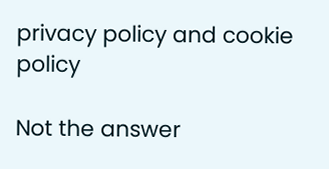privacy policy and cookie policy

Not the answer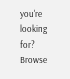you're looking for? Browse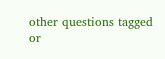other questions tagged or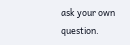ask your own question.